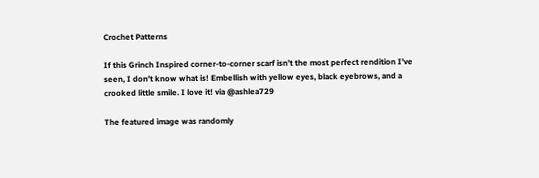Crochet Patterns

If this Grinch Inspired corner-to-corner scarf isn’t the most perfect rendition I’ve seen, I don’t know what is! Embellish with yellow eyes, black eyebrows, and a crooked little smile. I love it! via @ashlea729

The featured image was randomly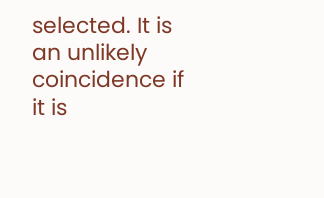selected. It is an unlikely coincidence if it is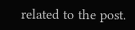related to the post.